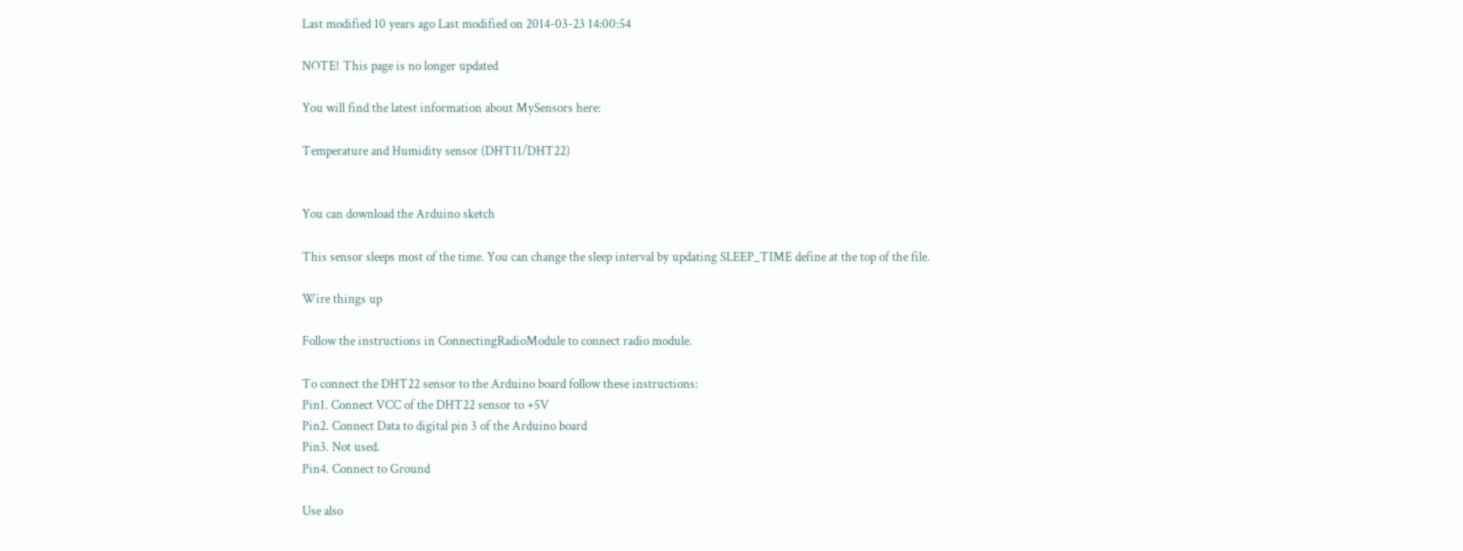Last modified 10 years ago Last modified on 2014-03-23 14:00:54

NOTE! This page is no longer updated

You will find the latest information about MySensors here:

Temperature and Humidity sensor (DHT11/DHT22)


You can download the Arduino sketch

This sensor sleeps most of the time. You can change the sleep interval by updating SLEEP_TIME define at the top of the file.

Wire things up

Follow the instructions in ConnectingRadioModule to connect radio module.

To connect the DHT22 sensor to the Arduino board follow these instructions:
Pin1. Connect VCC of the DHT22 sensor to +5V
Pin2. Connect Data to digital pin 3 of the Arduino board
Pin3. Not used.
Pin4. Connect to Ground

Use also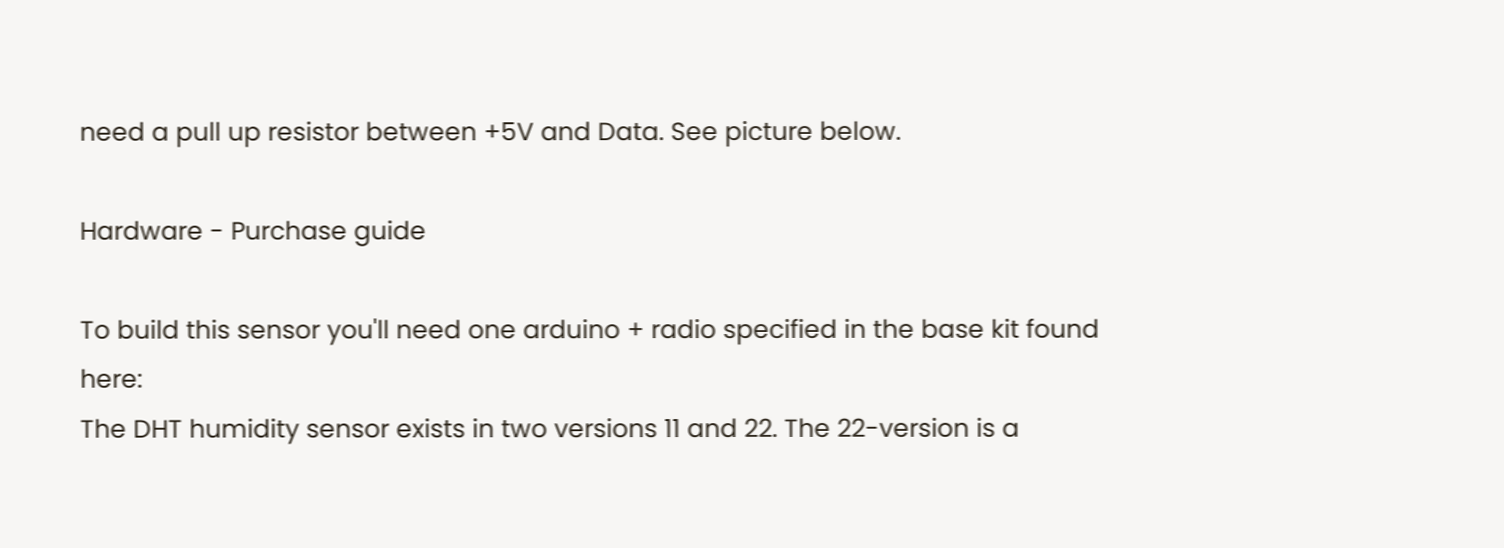need a pull up resistor between +5V and Data. See picture below.

Hardware - Purchase guide

To build this sensor you'll need one arduino + radio specified in the base kit found here:
The DHT humidity sensor exists in two versions 11 and 22. The 22-version is a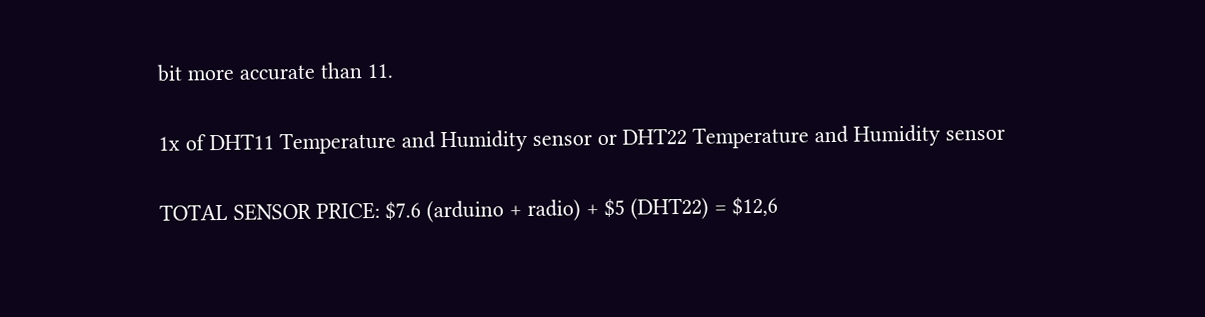bit more accurate than 11.

1x of DHT11 Temperature and Humidity sensor or DHT22 Temperature and Humidity sensor

TOTAL SENSOR PRICE: $7.6 (arduino + radio) + $5 (DHT22) = $12,6